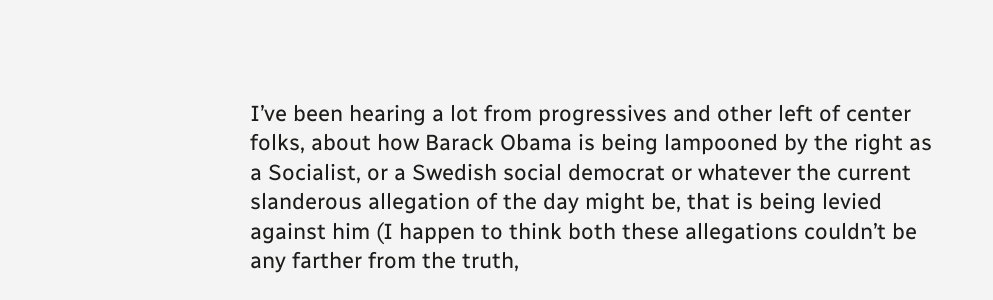I’ve been hearing a lot from progressives and other left of center folks, about how Barack Obama is being lampooned by the right as a Socialist, or a Swedish social democrat or whatever the current slanderous allegation of the day might be, that is being levied against him (I happen to think both these allegations couldn’t be any farther from the truth,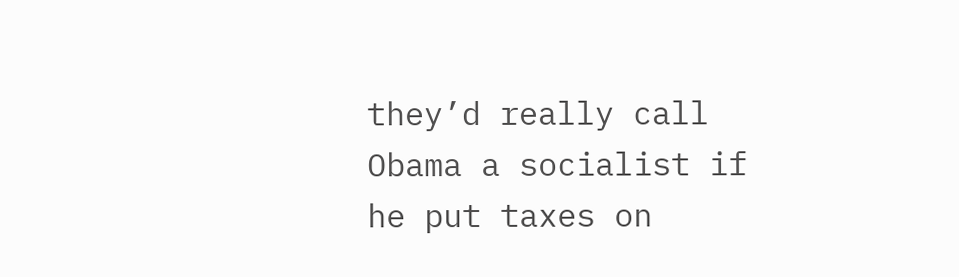they’d really call Obama a socialist if he put taxes on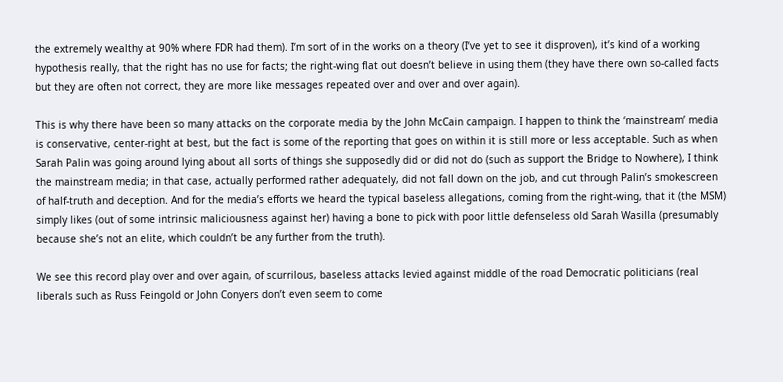the extremely wealthy at 90% where FDR had them). I’m sort of in the works on a theory (I’ve yet to see it disproven), it’s kind of a working hypothesis really, that the right has no use for facts; the right-wing flat out doesn’t believe in using them (they have there own so-called facts but they are often not correct, they are more like messages repeated over and over and over again).

This is why there have been so many attacks on the corporate media by the John McCain campaign. I happen to think the ‘mainstream’ media is conservative, center-right at best, but the fact is some of the reporting that goes on within it is still more or less acceptable. Such as when Sarah Palin was going around lying about all sorts of things she supposedly did or did not do (such as support the Bridge to Nowhere), I think the mainstream media; in that case, actually performed rather adequately, did not fall down on the job, and cut through Palin’s smokescreen of half-truth and deception. And for the media’s efforts we heard the typical baseless allegations, coming from the right-wing, that it (the MSM) simply likes (out of some intrinsic maliciousness against her) having a bone to pick with poor little defenseless old Sarah Wasilla (presumably because she’s not an elite, which couldn’t be any further from the truth).

We see this record play over and over again, of scurrilous, baseless attacks levied against middle of the road Democratic politicians (real liberals such as Russ Feingold or John Conyers don’t even seem to come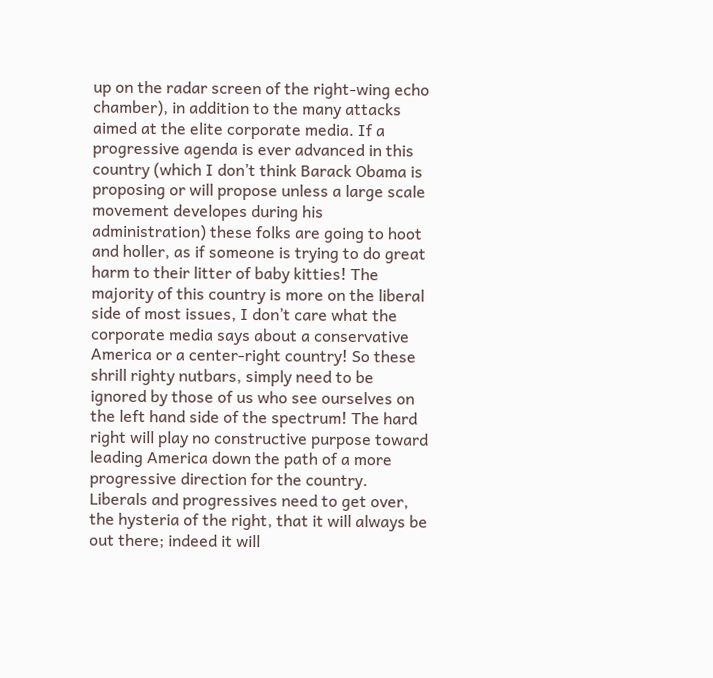up on the radar screen of the right-wing echo chamber), in addition to the many attacks aimed at the elite corporate media. If a progressive agenda is ever advanced in this country (which I don’t think Barack Obama is proposing or will propose unless a large scale movement developes during his administration) these folks are going to hoot and holler, as if someone is trying to do great harm to their litter of baby kitties! The majority of this country is more on the liberal side of most issues, I don’t care what the corporate media says about a conservative America or a center-right country! So these shrill righty nutbars, simply need to be ignored by those of us who see ourselves on the left hand side of the spectrum! The hard right will play no constructive purpose toward leading America down the path of a more progressive direction for the country. Liberals and progressives need to get over, the hysteria of the right, that it will always be out there; indeed it will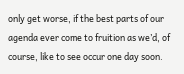only get worse, if the best parts of our agenda ever come to fruition as we’d, of course, like to see occur one day soon.